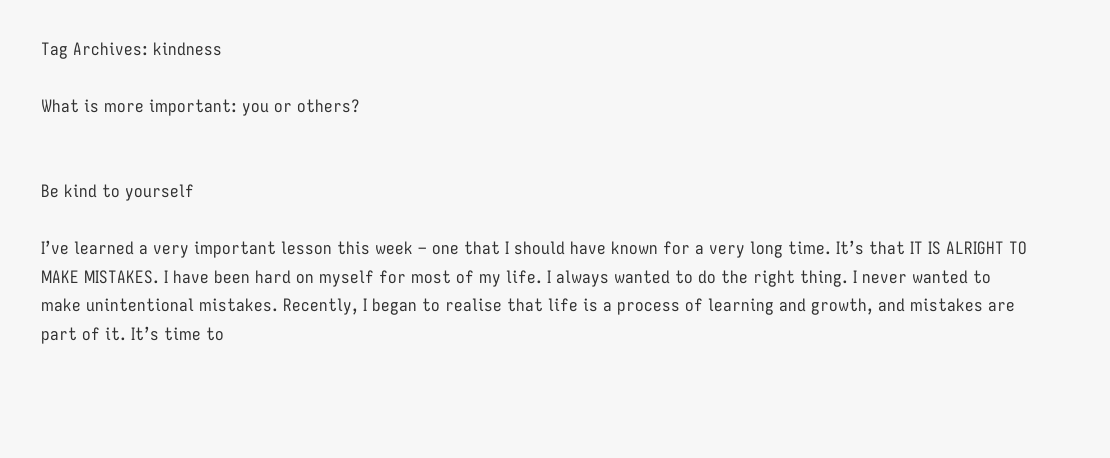Tag Archives: kindness

What is more important: you or others?


Be kind to yourself

I’ve learned a very important lesson this week – one that I should have known for a very long time. It’s that IT IS ALRIGHT TO MAKE MISTAKES. I have been hard on myself for most of my life. I always wanted to do the right thing. I never wanted to make unintentional mistakes. Recently, I began to realise that life is a process of learning and growth, and mistakes are part of it. It’s time to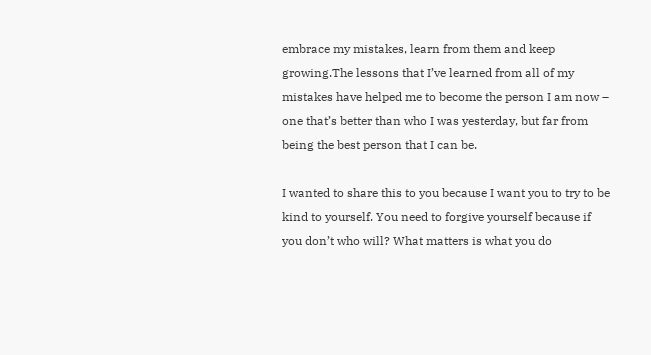embrace my mistakes, learn from them and keep growing.The lessons that I’ve learned from all of my mistakes have helped me to become the person I am now – one that’s better than who I was yesterday, but far from being the best person that I can be.

I wanted to share this to you because I want you to try to be kind to yourself. You need to forgive yourself because if you don’t who will? What matters is what you do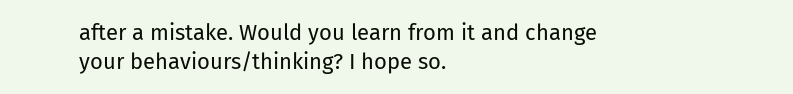after a mistake. Would you learn from it and change your behaviours/thinking? I hope so.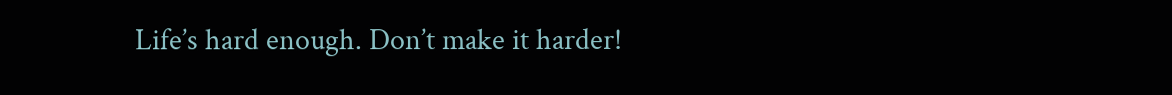Life’s hard enough. Don’t make it harder!